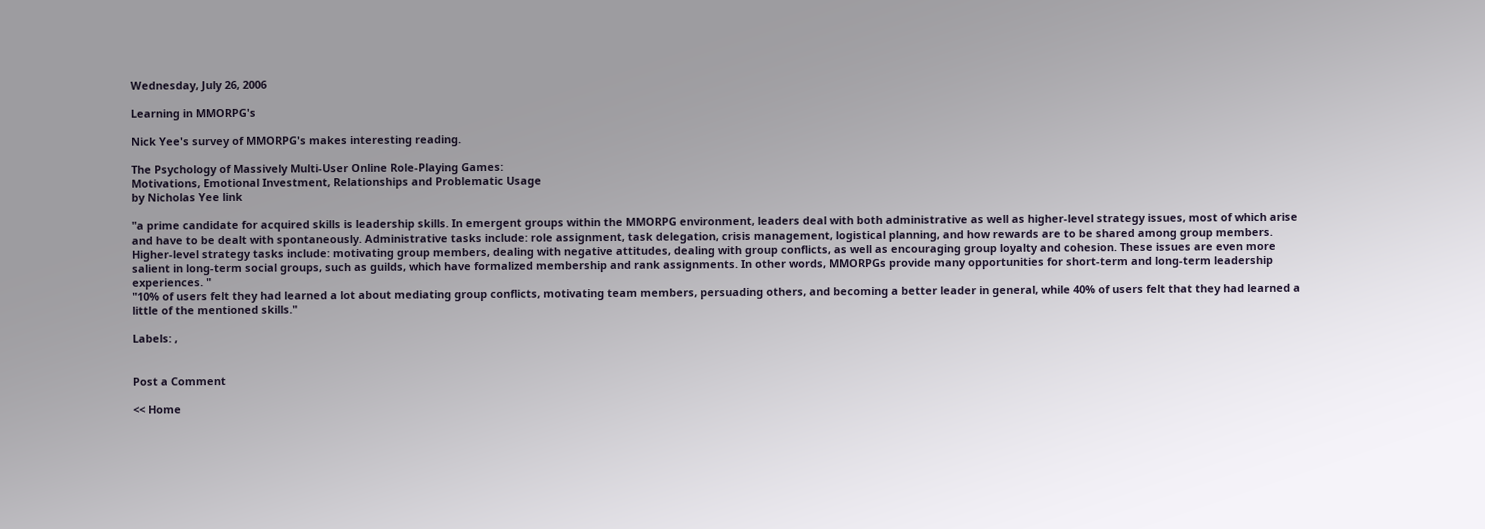Wednesday, July 26, 2006

Learning in MMORPG's

Nick Yee's survey of MMORPG's makes interesting reading.

The Psychology of Massively Multi-User Online Role-Playing Games:
Motivations, Emotional Investment, Relationships and Problematic Usage
by Nicholas Yee link

"a prime candidate for acquired skills is leadership skills. In emergent groups within the MMORPG environment, leaders deal with both administrative as well as higher-level strategy issues, most of which arise and have to be dealt with spontaneously. Administrative tasks include: role assignment, task delegation, crisis management, logistical planning, and how rewards are to be shared among group members. Higher-level strategy tasks include: motivating group members, dealing with negative attitudes, dealing with group conflicts, as well as encouraging group loyalty and cohesion. These issues are even more salient in long-term social groups, such as guilds, which have formalized membership and rank assignments. In other words, MMORPGs provide many opportunities for short-term and long-term leadership experiences. "
"10% of users felt they had learned a lot about mediating group conflicts, motivating team members, persuading others, and becoming a better leader in general, while 40% of users felt that they had learned a little of the mentioned skills."

Labels: ,


Post a Comment

<< Home